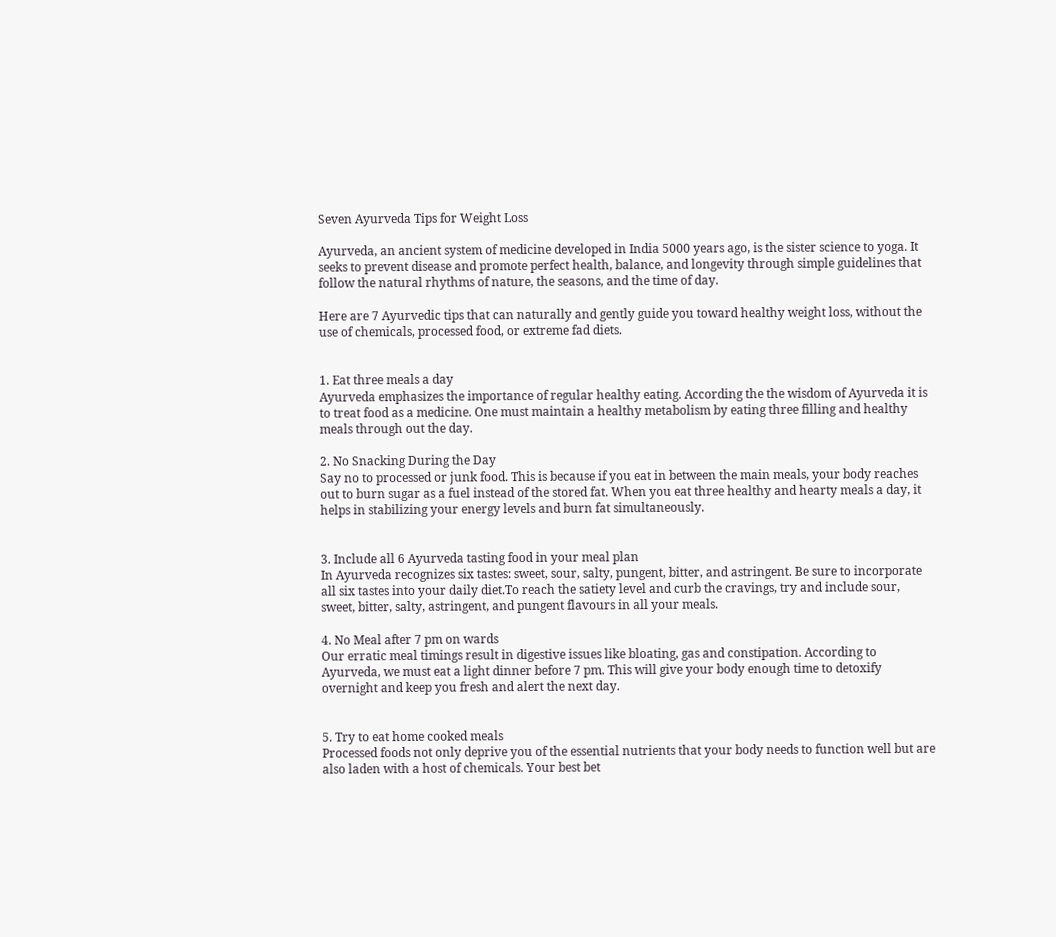Seven Ayurveda Tips for Weight Loss

Ayurveda, an ancient system of medicine developed in India 5000 years ago, is the sister science to yoga. It seeks to prevent disease and promote perfect health, balance, and longevity through simple guidelines that follow the natural rhythms of nature, the seasons, and the time of day.

Here are 7 Ayurvedic tips that can naturally and gently guide you toward healthy weight loss, without the use of chemicals, processed food, or extreme fad diets.


1. Eat three meals a day
Ayurveda emphasizes the importance of regular healthy eating. According the the wisdom of Ayurveda it is to treat food as a medicine. One must maintain a healthy metabolism by eating three filling and healthy meals through out the day.

2. No Snacking During the Day
Say no to processed or junk food. This is because if you eat in between the main meals, your body reaches out to burn sugar as a fuel instead of the stored fat. When you eat three healthy and hearty meals a day, it helps in stabilizing your energy levels and burn fat simultaneously.


3. Include all 6 Ayurveda tasting food in your meal plan
In Ayurveda recognizes six tastes: sweet, sour, salty, pungent, bitter, and astringent. Be sure to incorporate all six tastes into your daily diet.To reach the satiety level and curb the cravings, try and include sour, sweet, bitter, salty, astringent, and pungent flavours in all your meals.

4. No Meal after 7 pm on wards
Our erratic meal timings result in digestive issues like bloating, gas and constipation. According to Ayurveda, we must eat a light dinner before 7 pm. This will give your body enough time to detoxify overnight and keep you fresh and alert the next day.


5. Try to eat home cooked meals
Processed foods not only deprive you of the essential nutrients that your body needs to function well but are also laden with a host of chemicals. Your best bet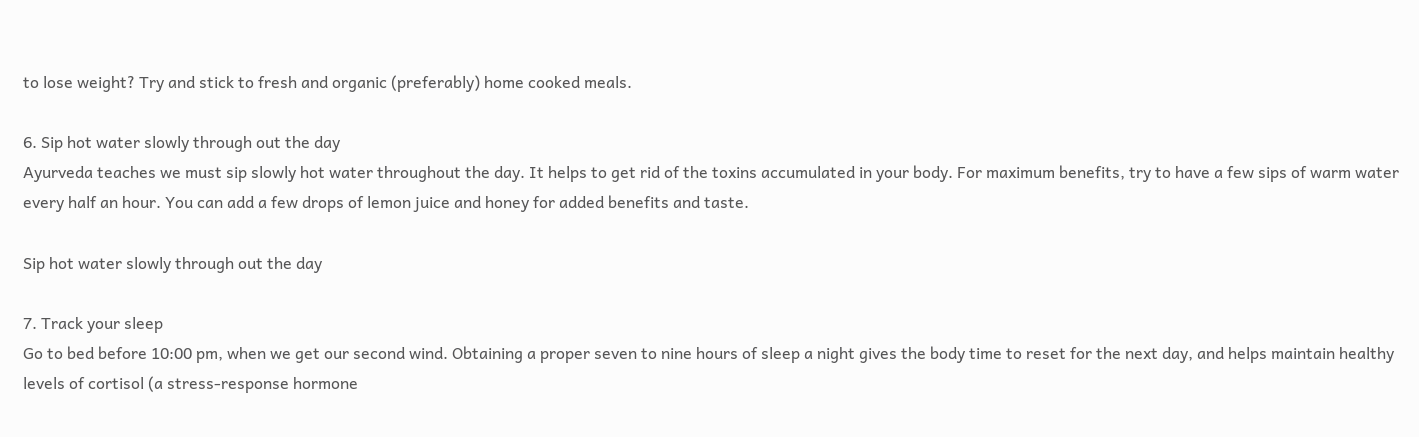to lose weight? Try and stick to fresh and organic (preferably) home cooked meals.

6. Sip hot water slowly through out the day
Ayurveda teaches we must sip slowly hot water throughout the day. It helps to get rid of the toxins accumulated in your body. For maximum benefits, try to have a few sips of warm water every half an hour. You can add a few drops of lemon juice and honey for added benefits and taste.

Sip hot water slowly through out the day

7. Track your sleep
Go to bed before 10:00 pm, when we get our second wind. Obtaining a proper seven to nine hours of sleep a night gives the body time to reset for the next day, and helps maintain healthy levels of cortisol (a stress-response hormone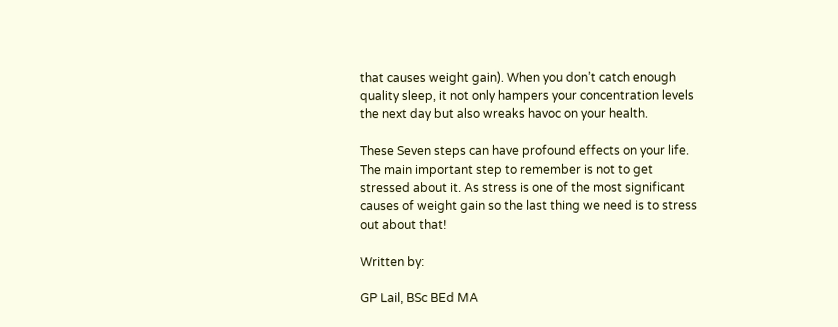that causes weight gain). When you don’t catch enough quality sleep, it not only hampers your concentration levels the next day but also wreaks havoc on your health.

These Seven steps can have profound effects on your life. The main important step to remember is not to get stressed about it. As stress is one of the most significant causes of weight gain so the last thing we need is to stress out about that!

Written by:

GP Lail, BSc BEd MA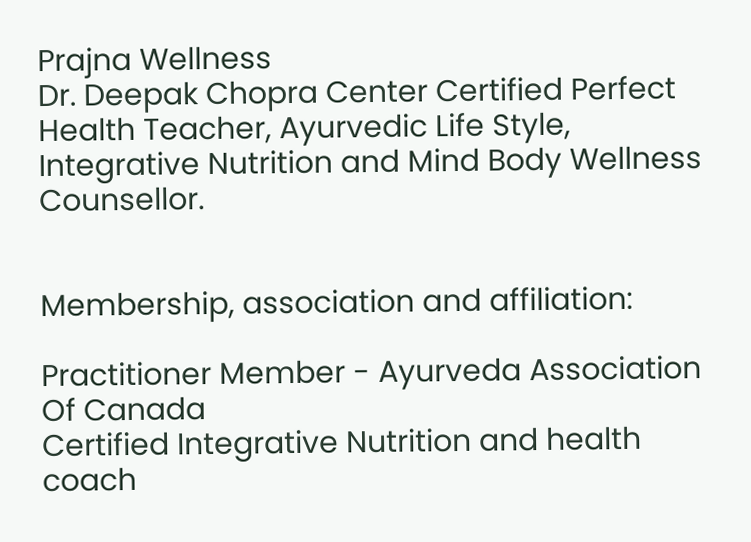Prajna Wellness
Dr. Deepak Chopra Center Certified Perfect Health Teacher, Ayurvedic Life Style, Integrative Nutrition and Mind Body Wellness Counsellor.


Membership, association and affiliation:

Practitioner Member - Ayurveda Association Of Canada
Certified Integrative Nutrition and health coach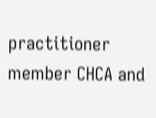practitioner member CHCA and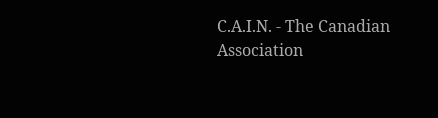C.A.I.N. - The Canadian Association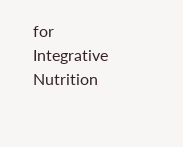for Integrative Nutrition